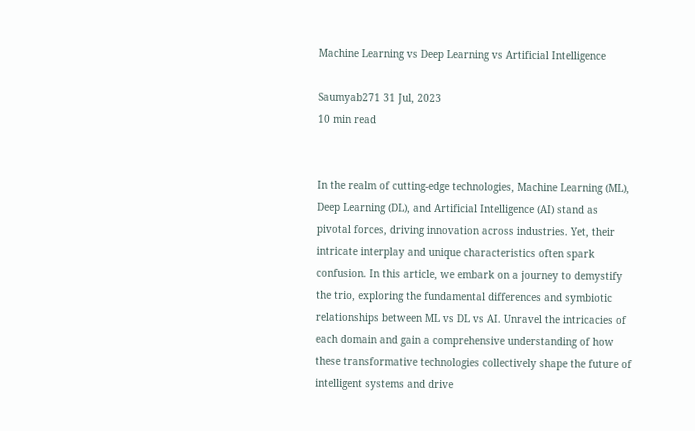Machine Learning vs Deep Learning vs Artificial Intelligence

Saumyab271 31 Jul, 2023
10 min read


In the realm of cutting-edge technologies, Machine Learning (ML), Deep Learning (DL), and Artificial Intelligence (AI) stand as pivotal forces, driving innovation across industries. Yet, their intricate interplay and unique characteristics often spark confusion. In this article, we embark on a journey to demystify the trio, exploring the fundamental differences and symbiotic relationships between ML vs DL vs AI. Unravel the intricacies of each domain and gain a comprehensive understanding of how these transformative technologies collectively shape the future of intelligent systems and drive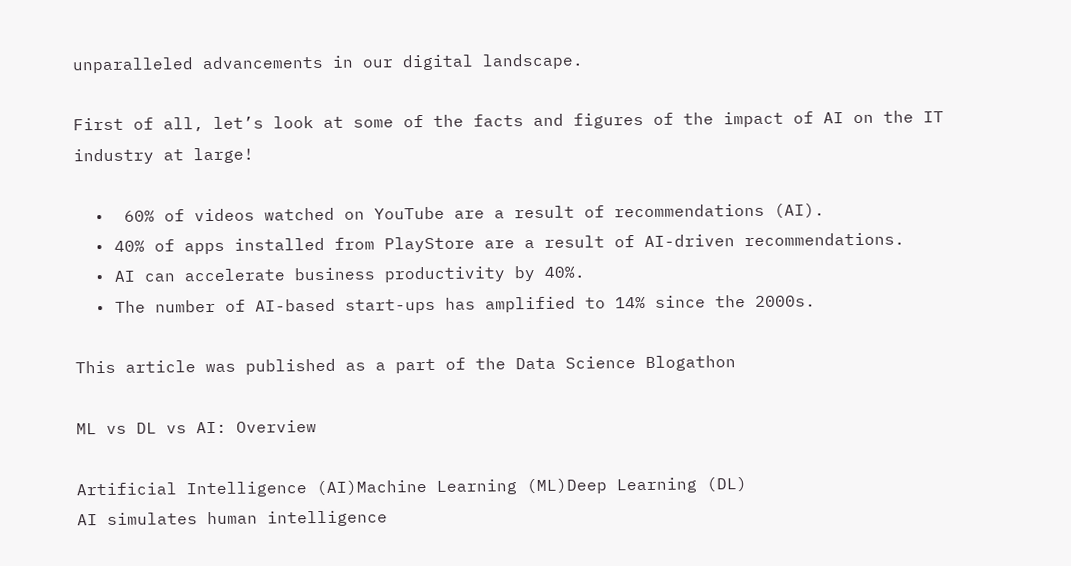unparalleled advancements in our digital landscape.

First of all, let’s look at some of the facts and figures of the impact of AI on the IT industry at large!

  •  60% of videos watched on YouTube are a result of recommendations (AI).
  • 40% of apps installed from PlayStore are a result of AI-driven recommendations.
  • AI can accelerate business productivity by 40%.
  • The number of AI-based start-ups has amplified to 14% since the 2000s.

This article was published as a part of the Data Science Blogathon

ML vs DL vs AI: Overview

Artificial Intelligence (AI)Machine Learning (ML)Deep Learning (DL)
AI simulates human intelligence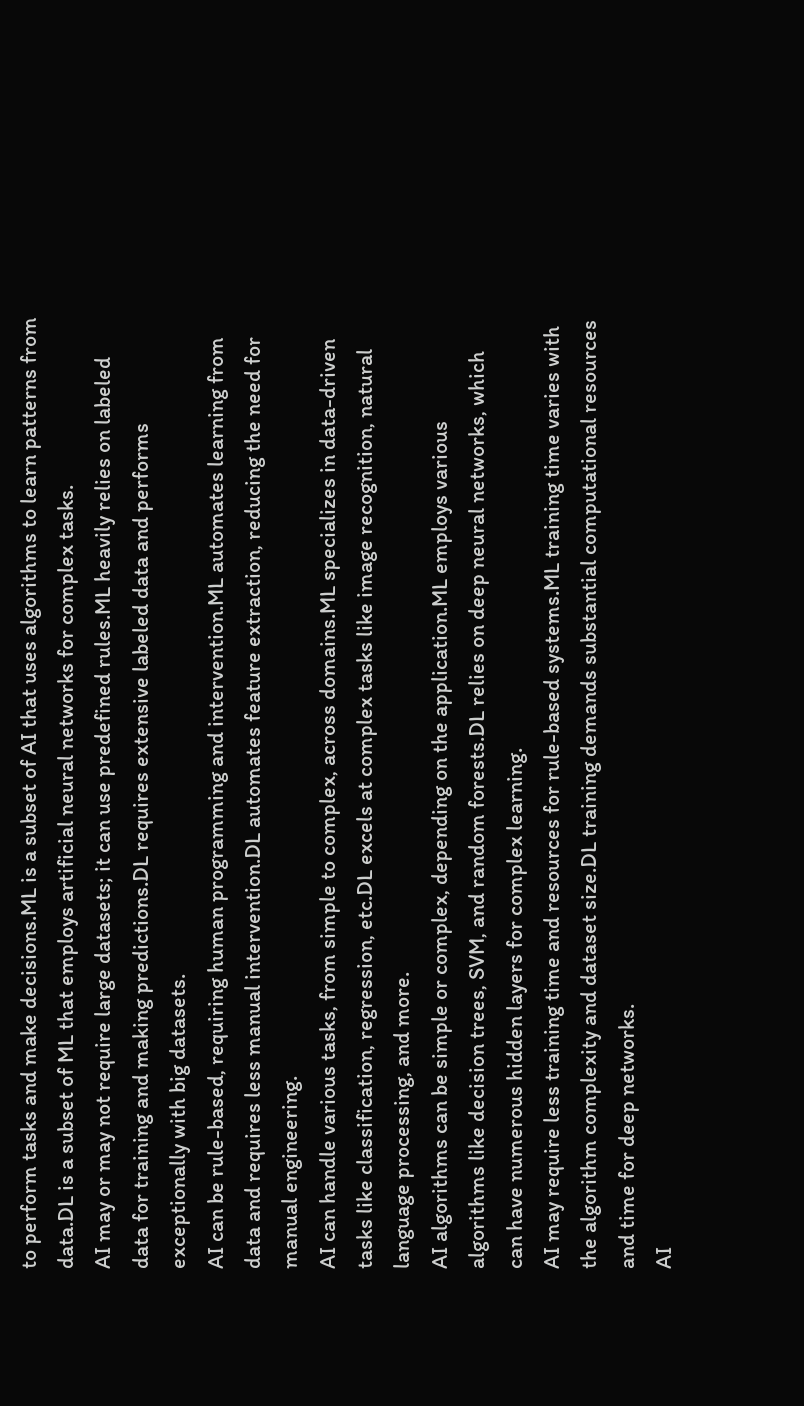to perform tasks and make decisions.ML is a subset of AI that uses algorithms to learn patterns from data.DL is a subset of ML that employs artificial neural networks for complex tasks.
AI may or may not require large datasets; it can use predefined rules.ML heavily relies on labeled data for training and making predictions.DL requires extensive labeled data and performs exceptionally with big datasets.
AI can be rule-based, requiring human programming and intervention.ML automates learning from data and requires less manual intervention.DL automates feature extraction, reducing the need for manual engineering.
AI can handle various tasks, from simple to complex, across domains.ML specializes in data-driven tasks like classification, regression, etc.DL excels at complex tasks like image recognition, natural language processing, and more.
AI algorithms can be simple or complex, depending on the application.ML employs various algorithms like decision trees, SVM, and random forests.DL relies on deep neural networks, which can have numerous hidden layers for complex learning.
AI may require less training time and resources for rule-based systems.ML training time varies with the algorithm complexity and dataset size.DL training demands substantial computational resources and time for deep networks.
AI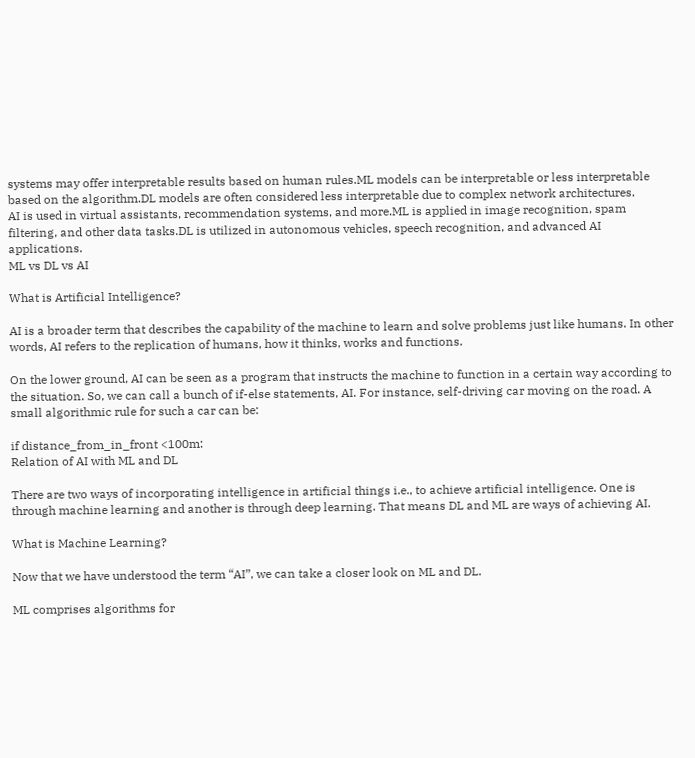systems may offer interpretable results based on human rules.ML models can be interpretable or less interpretable based on the algorithm.DL models are often considered less interpretable due to complex network architectures.
AI is used in virtual assistants, recommendation systems, and more.ML is applied in image recognition, spam filtering, and other data tasks.DL is utilized in autonomous vehicles, speech recognition, and advanced AI applications.
ML vs DL vs AI

What is Artificial Intelligence?

AI is a broader term that describes the capability of the machine to learn and solve problems just like humans. In other words, AI refers to the replication of humans, how it thinks, works and functions.

On the lower ground, AI can be seen as a program that instructs the machine to function in a certain way according to the situation. So, we can call a bunch of if-else statements, AI. For instance, self-driving car moving on the road. A small algorithmic rule for such a car can be:

if distance_from_in_front <100m:
Relation of AI with ML and DL

There are two ways of incorporating intelligence in artificial things i.e., to achieve artificial intelligence. One is through machine learning and another is through deep learning. That means DL and ML are ways of achieving AI.

What is Machine Learning?

Now that we have understood the term “AI”, we can take a closer look on ML and DL.

ML comprises algorithms for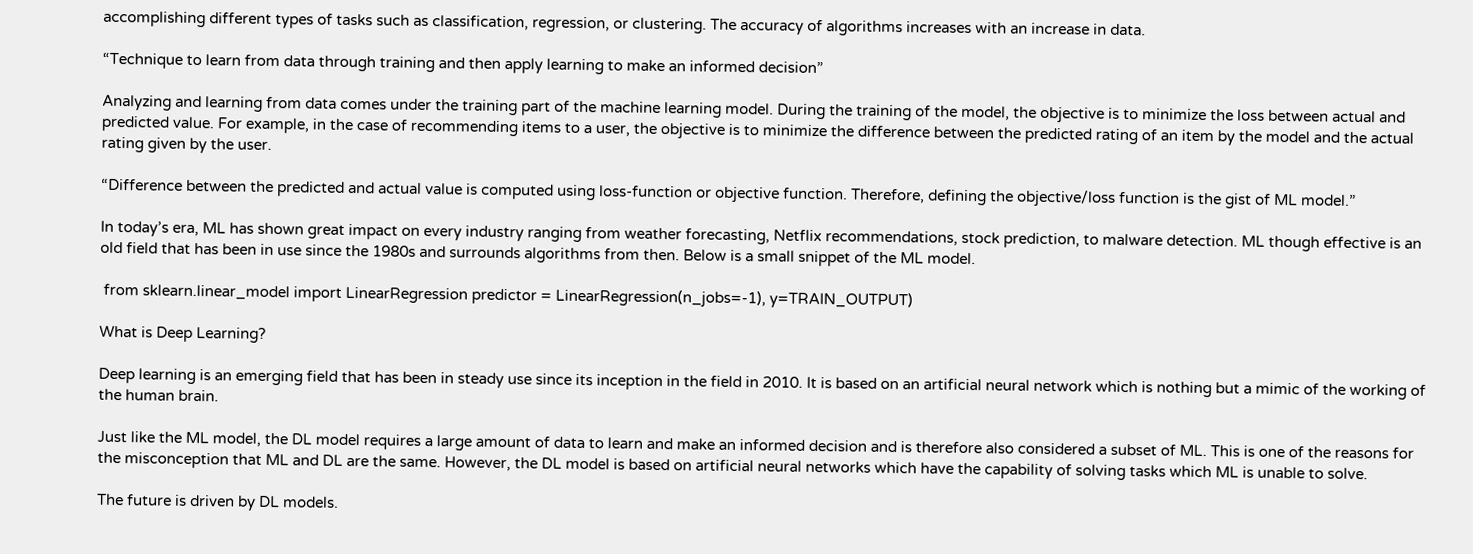accomplishing different types of tasks such as classification, regression, or clustering. The accuracy of algorithms increases with an increase in data.

“Technique to learn from data through training and then apply learning to make an informed decision”

Analyzing and learning from data comes under the training part of the machine learning model. During the training of the model, the objective is to minimize the loss between actual and predicted value. For example, in the case of recommending items to a user, the objective is to minimize the difference between the predicted rating of an item by the model and the actual rating given by the user.

“Difference between the predicted and actual value is computed using loss-function or objective function. Therefore, defining the objective/loss function is the gist of ML model.”

In today’s era, ML has shown great impact on every industry ranging from weather forecasting, Netflix recommendations, stock prediction, to malware detection. ML though effective is an old field that has been in use since the 1980s and surrounds algorithms from then. Below is a small snippet of the ML model.

 from sklearn.linear_model import LinearRegression predictor = LinearRegression(n_jobs=-1), y=TRAIN_OUTPUT)

What is Deep Learning?

Deep learning is an emerging field that has been in steady use since its inception in the field in 2010. It is based on an artificial neural network which is nothing but a mimic of the working of the human brain.

Just like the ML model, the DL model requires a large amount of data to learn and make an informed decision and is therefore also considered a subset of ML. This is one of the reasons for the misconception that ML and DL are the same. However, the DL model is based on artificial neural networks which have the capability of solving tasks which ML is unable to solve.

The future is driven by DL models.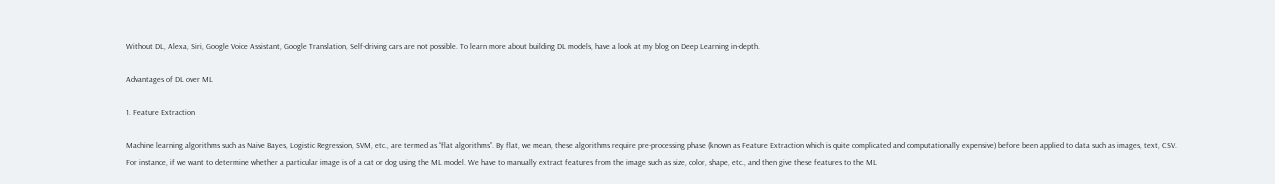Without DL, Alexa, Siri, Google Voice Assistant, Google Translation, Self-driving cars are not possible. To learn more about building DL models, have a look at my blog on Deep Learning in-depth.

Advantages of DL over ML

1. Feature Extraction

Machine learning algorithms such as Naive Bayes, Logistic Regression, SVM, etc., are termed as “flat algorithms”. By flat, we mean, these algorithms require pre-processing phase (known as Feature Extraction which is quite complicated and computationally expensive) before been applied to data such as images, text, CSV. For instance, if we want to determine whether a particular image is of a cat or dog using the ML model. We have to manually extract features from the image such as size, color, shape, etc., and then give these features to the ML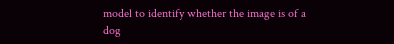model to identify whether the image is of a dog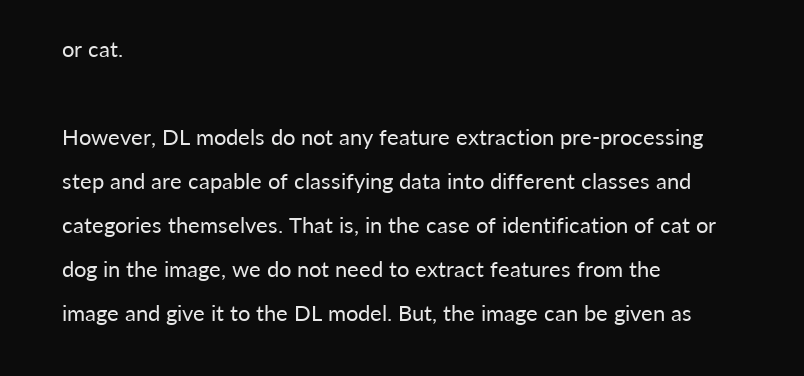or cat.

However, DL models do not any feature extraction pre-processing step and are capable of classifying data into different classes and categories themselves. That is, in the case of identification of cat or dog in the image, we do not need to extract features from the image and give it to the DL model. But, the image can be given as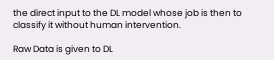the direct input to the DL model whose job is then to classify it without human intervention.

Raw Data is given to DL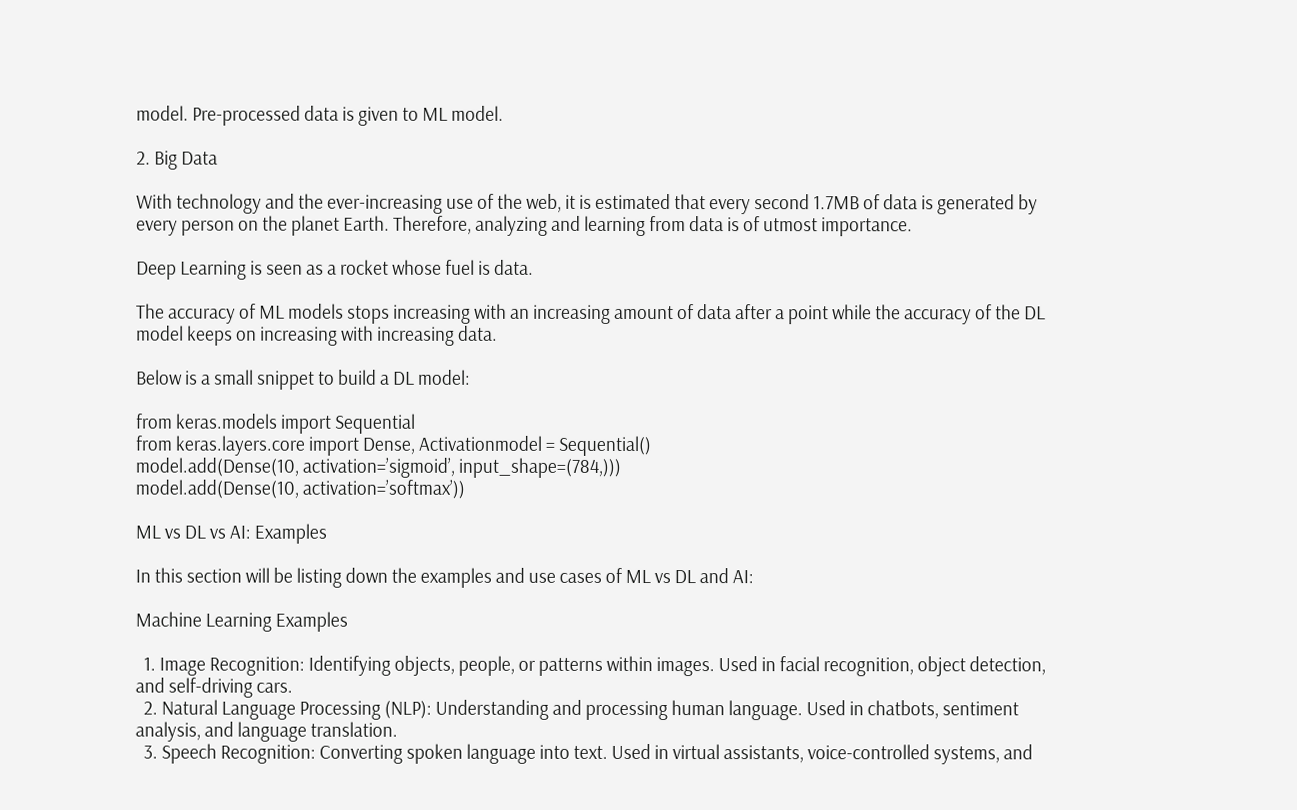model. Pre-processed data is given to ML model.

2. Big Data

With technology and the ever-increasing use of the web, it is estimated that every second 1.7MB of data is generated by every person on the planet Earth. Therefore, analyzing and learning from data is of utmost importance.

Deep Learning is seen as a rocket whose fuel is data.

The accuracy of ML models stops increasing with an increasing amount of data after a point while the accuracy of the DL model keeps on increasing with increasing data.

Below is a small snippet to build a DL model:

from keras.models import Sequential
from keras.layers.core import Dense, Activationmodel = Sequential()
model.add(Dense(10, activation=’sigmoid’, input_shape=(784,)))
model.add(Dense(10, activation=’softmax’))

ML vs DL vs AI: Examples

In this section will be listing down the examples and use cases of ML vs DL and AI:

Machine Learning Examples

  1. Image Recognition: Identifying objects, people, or patterns within images. Used in facial recognition, object detection, and self-driving cars.
  2. Natural Language Processing (NLP): Understanding and processing human language. Used in chatbots, sentiment analysis, and language translation.
  3. Speech Recognition: Converting spoken language into text. Used in virtual assistants, voice-controlled systems, and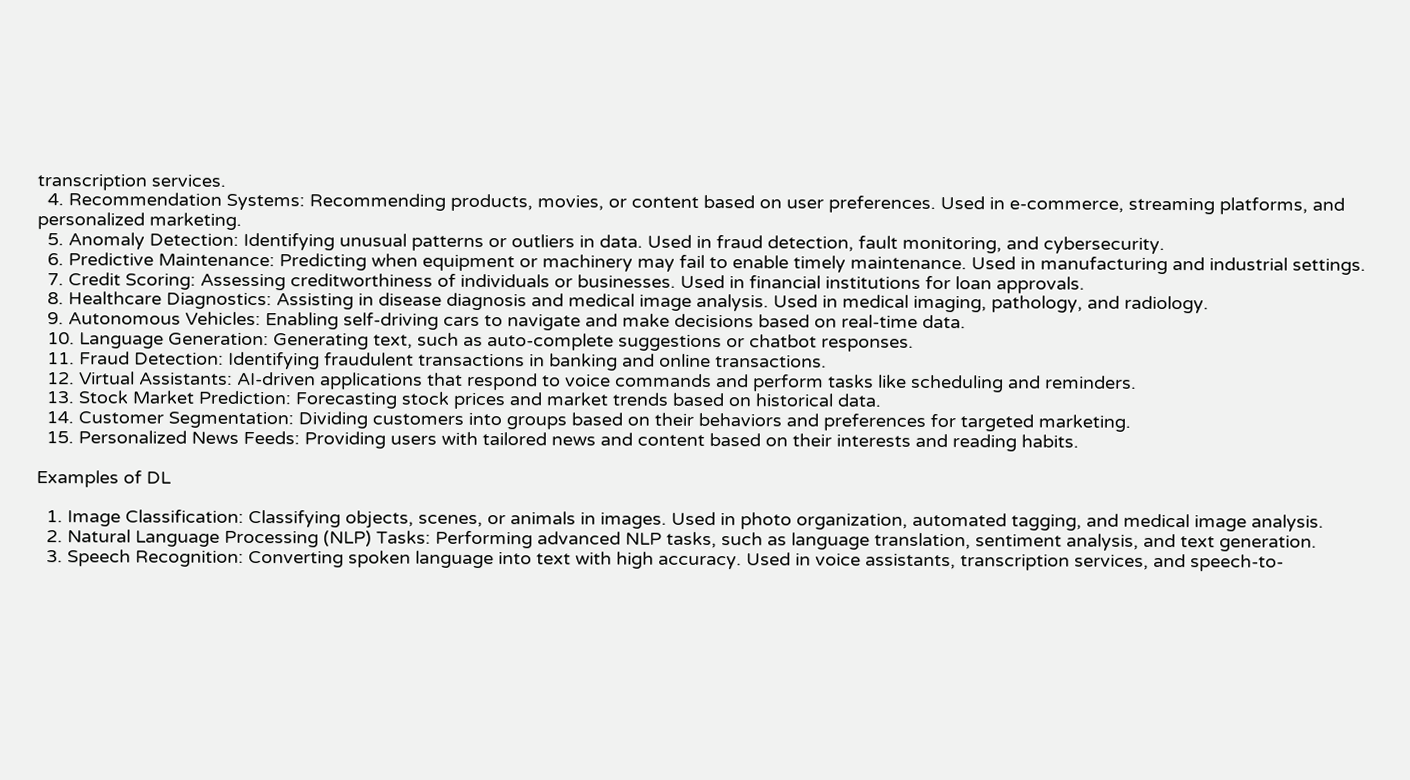transcription services.
  4. Recommendation Systems: Recommending products, movies, or content based on user preferences. Used in e-commerce, streaming platforms, and personalized marketing.
  5. Anomaly Detection: Identifying unusual patterns or outliers in data. Used in fraud detection, fault monitoring, and cybersecurity.
  6. Predictive Maintenance: Predicting when equipment or machinery may fail to enable timely maintenance. Used in manufacturing and industrial settings.
  7. Credit Scoring: Assessing creditworthiness of individuals or businesses. Used in financial institutions for loan approvals.
  8. Healthcare Diagnostics: Assisting in disease diagnosis and medical image analysis. Used in medical imaging, pathology, and radiology.
  9. Autonomous Vehicles: Enabling self-driving cars to navigate and make decisions based on real-time data.
  10. Language Generation: Generating text, such as auto-complete suggestions or chatbot responses.
  11. Fraud Detection: Identifying fraudulent transactions in banking and online transactions.
  12. Virtual Assistants: AI-driven applications that respond to voice commands and perform tasks like scheduling and reminders.
  13. Stock Market Prediction: Forecasting stock prices and market trends based on historical data.
  14. Customer Segmentation: Dividing customers into groups based on their behaviors and preferences for targeted marketing.
  15. Personalized News Feeds: Providing users with tailored news and content based on their interests and reading habits.

Examples of DL

  1. Image Classification: Classifying objects, scenes, or animals in images. Used in photo organization, automated tagging, and medical image analysis.
  2. Natural Language Processing (NLP) Tasks: Performing advanced NLP tasks, such as language translation, sentiment analysis, and text generation.
  3. Speech Recognition: Converting spoken language into text with high accuracy. Used in voice assistants, transcription services, and speech-to-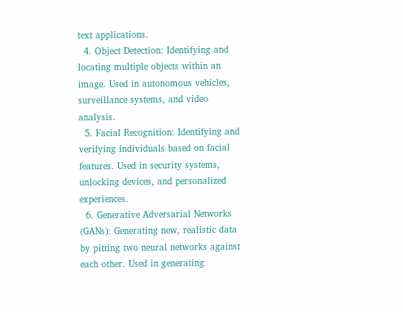text applications.
  4. Object Detection: Identifying and locating multiple objects within an image. Used in autonomous vehicles, surveillance systems, and video analysis.
  5. Facial Recognition: Identifying and verifying individuals based on facial features. Used in security systems, unlocking devices, and personalized experiences.
  6. Generative Adversarial Networks (GANs): Generating new, realistic data by pitting two neural networks against each other. Used in generating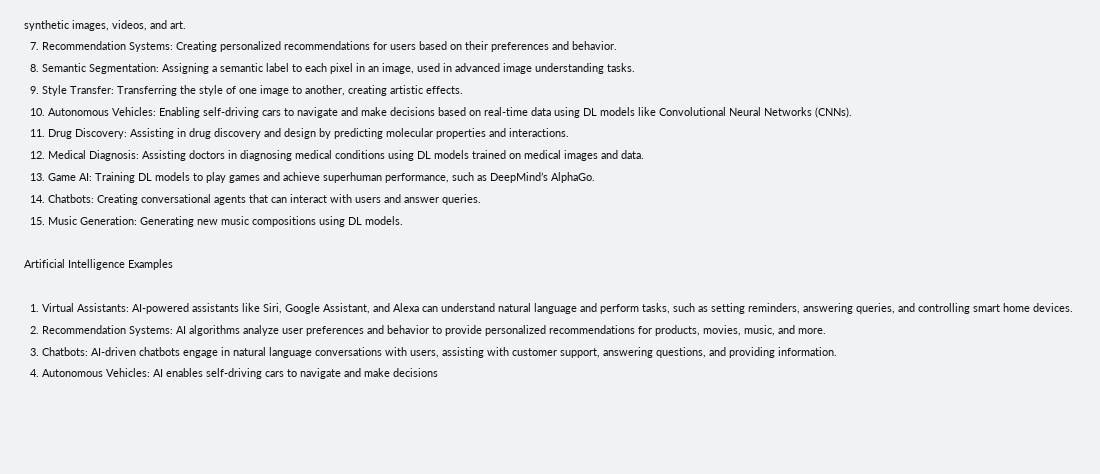synthetic images, videos, and art.
  7. Recommendation Systems: Creating personalized recommendations for users based on their preferences and behavior.
  8. Semantic Segmentation: Assigning a semantic label to each pixel in an image, used in advanced image understanding tasks.
  9. Style Transfer: Transferring the style of one image to another, creating artistic effects.
  10. Autonomous Vehicles: Enabling self-driving cars to navigate and make decisions based on real-time data using DL models like Convolutional Neural Networks (CNNs).
  11. Drug Discovery: Assisting in drug discovery and design by predicting molecular properties and interactions.
  12. Medical Diagnosis: Assisting doctors in diagnosing medical conditions using DL models trained on medical images and data.
  13. Game AI: Training DL models to play games and achieve superhuman performance, such as DeepMind’s AlphaGo.
  14. Chatbots: Creating conversational agents that can interact with users and answer queries.
  15. Music Generation: Generating new music compositions using DL models.

Artificial Intelligence Examples

  1. Virtual Assistants: AI-powered assistants like Siri, Google Assistant, and Alexa can understand natural language and perform tasks, such as setting reminders, answering queries, and controlling smart home devices.
  2. Recommendation Systems: AI algorithms analyze user preferences and behavior to provide personalized recommendations for products, movies, music, and more.
  3. Chatbots: AI-driven chatbots engage in natural language conversations with users, assisting with customer support, answering questions, and providing information.
  4. Autonomous Vehicles: AI enables self-driving cars to navigate and make decisions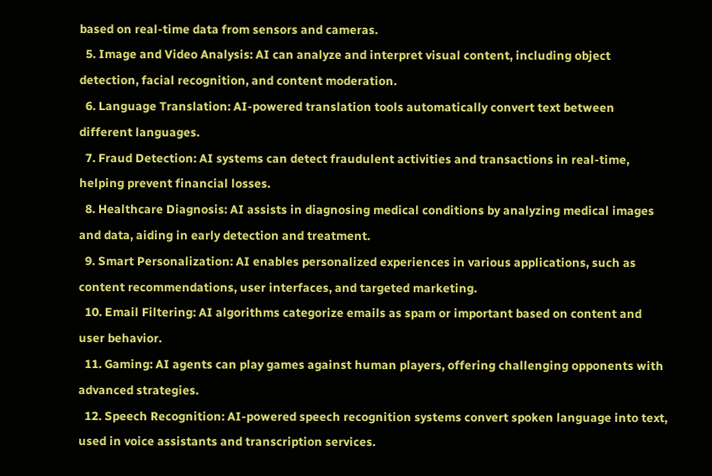based on real-time data from sensors and cameras.
  5. Image and Video Analysis: AI can analyze and interpret visual content, including object detection, facial recognition, and content moderation.
  6. Language Translation: AI-powered translation tools automatically convert text between different languages.
  7. Fraud Detection: AI systems can detect fraudulent activities and transactions in real-time, helping prevent financial losses.
  8. Healthcare Diagnosis: AI assists in diagnosing medical conditions by analyzing medical images and data, aiding in early detection and treatment.
  9. Smart Personalization: AI enables personalized experiences in various applications, such as content recommendations, user interfaces, and targeted marketing.
  10. Email Filtering: AI algorithms categorize emails as spam or important based on content and user behavior.
  11. Gaming: AI agents can play games against human players, offering challenging opponents with advanced strategies.
  12. Speech Recognition: AI-powered speech recognition systems convert spoken language into text, used in voice assistants and transcription services.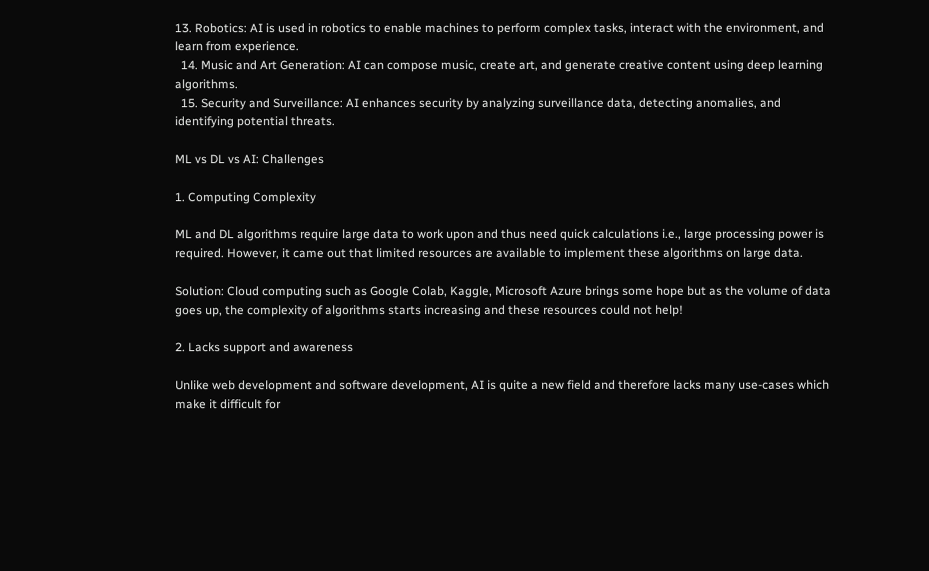13. Robotics: AI is used in robotics to enable machines to perform complex tasks, interact with the environment, and learn from experience.
  14. Music and Art Generation: AI can compose music, create art, and generate creative content using deep learning algorithms.
  15. Security and Surveillance: AI enhances security by analyzing surveillance data, detecting anomalies, and identifying potential threats.

ML vs DL vs AI: Challenges

1. Computing Complexity

ML and DL algorithms require large data to work upon and thus need quick calculations i.e., large processing power is required. However, it came out that limited resources are available to implement these algorithms on large data.

Solution: Cloud computing such as Google Colab, Kaggle, Microsoft Azure brings some hope but as the volume of data goes up, the complexity of algorithms starts increasing and these resources could not help!

2. Lacks support and awareness

Unlike web development and software development, AI is quite a new field and therefore lacks many use-cases which make it difficult for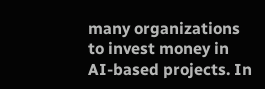many organizations to invest money in AI-based projects. In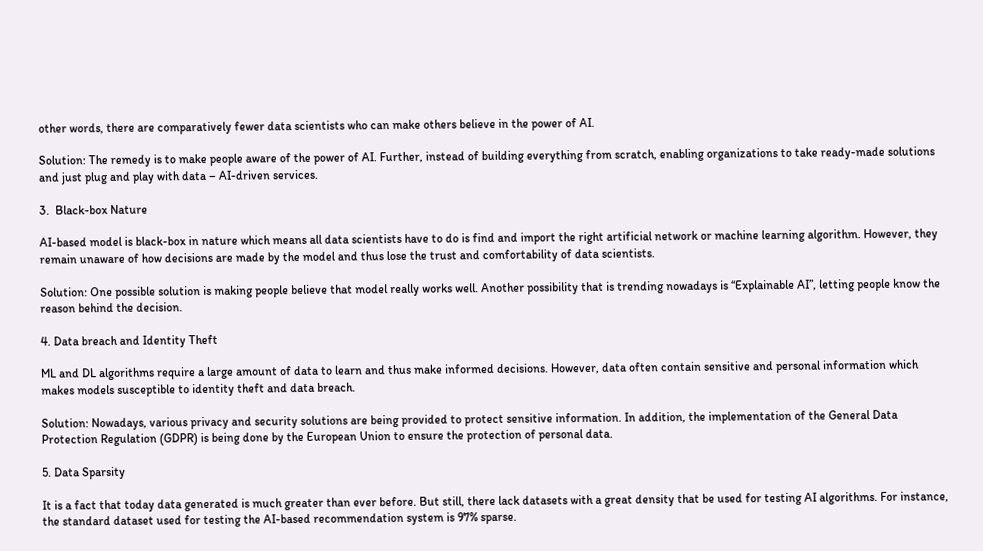other words, there are comparatively fewer data scientists who can make others believe in the power of AI.

Solution: The remedy is to make people aware of the power of AI. Further, instead of building everything from scratch, enabling organizations to take ready-made solutions and just plug and play with data – AI-driven services.

3.  Black-box Nature

AI-based model is black-box in nature which means all data scientists have to do is find and import the right artificial network or machine learning algorithm. However, they remain unaware of how decisions are made by the model and thus lose the trust and comfortability of data scientists.

Solution: One possible solution is making people believe that model really works well. Another possibility that is trending nowadays is “Explainable AI”, letting people know the reason behind the decision.

4. Data breach and Identity Theft

ML and DL algorithms require a large amount of data to learn and thus make informed decisions. However, data often contain sensitive and personal information which makes models susceptible to identity theft and data breach.

Solution: Nowadays, various privacy and security solutions are being provided to protect sensitive information. In addition, the implementation of the General Data Protection Regulation (GDPR) is being done by the European Union to ensure the protection of personal data.

5. Data Sparsity

It is a fact that today data generated is much greater than ever before. But still, there lack datasets with a great density that be used for testing AI algorithms. For instance, the standard dataset used for testing the AI-based recommendation system is 97% sparse.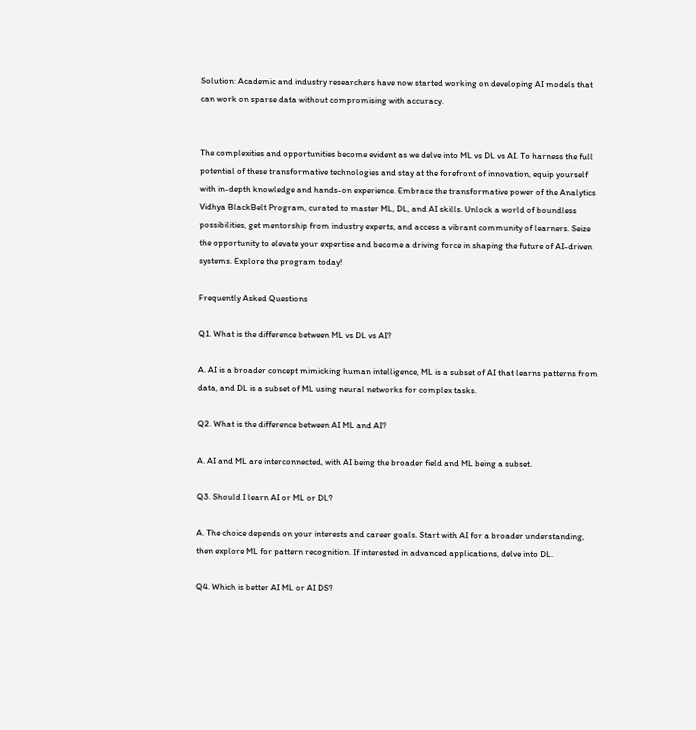Solution: Academic and industry researchers have now started working on developing AI models that can work on sparse data without compromising with accuracy.


The complexities and opportunities become evident as we delve into ML vs DL vs AI. To harness the full potential of these transformative technologies and stay at the forefront of innovation, equip yourself with in-depth knowledge and hands-on experience. Embrace the transformative power of the Analytics Vidhya BlackBelt Program, curated to master ML, DL, and AI skills. Unlock a world of boundless possibilities, get mentorship from industry experts, and access a vibrant community of learners. Seize the opportunity to elevate your expertise and become a driving force in shaping the future of AI-driven systems. Explore the program today!

Frequently Asked Questions

Q1. What is the difference between ML vs DL vs AI?

A. AI is a broader concept mimicking human intelligence, ML is a subset of AI that learns patterns from data, and DL is a subset of ML using neural networks for complex tasks.

Q2. What is the difference between AI ML and AI?

A. AI and ML are interconnected, with AI being the broader field and ML being a subset.

Q3. Should I learn AI or ML or DL?

A. The choice depends on your interests and career goals. Start with AI for a broader understanding, then explore ML for pattern recognition. If interested in advanced applications, delve into DL.

Q4. Which is better AI ML or AI DS?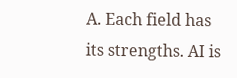A. Each field has its strengths. AI is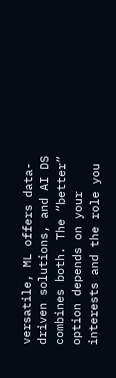versatile, ML offers data-driven solutions, and AI DS combines both. The “better” option depends on your interests and the role you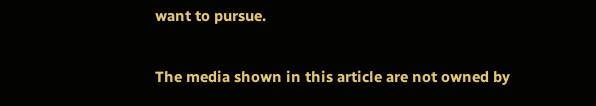want to pursue.

The media shown in this article are not owned by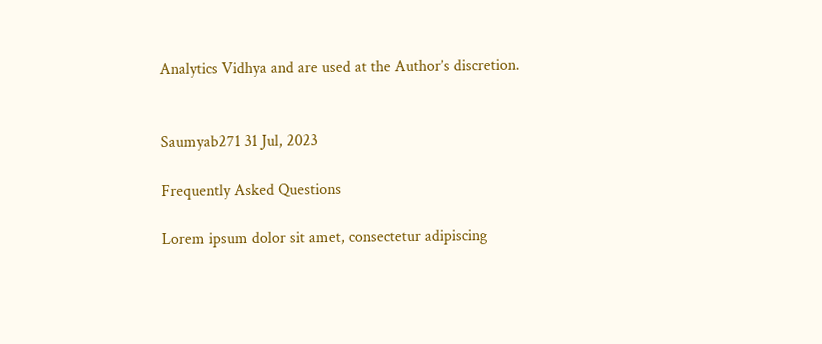Analytics Vidhya and are used at the Author’s discretion.


Saumyab271 31 Jul, 2023

Frequently Asked Questions

Lorem ipsum dolor sit amet, consectetur adipiscing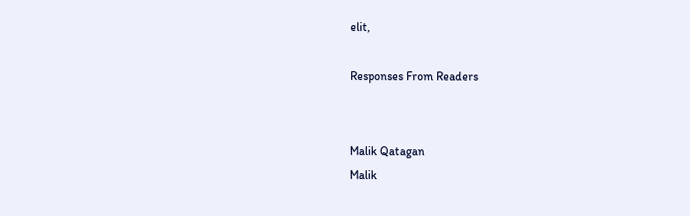elit,

Responses From Readers


Malik Qatagan
Malik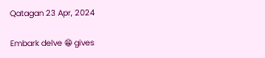Qatagan 23 Apr, 2024

Embark delve 😁 gives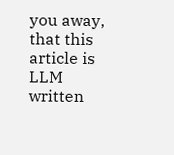you away, that this article is LLM written